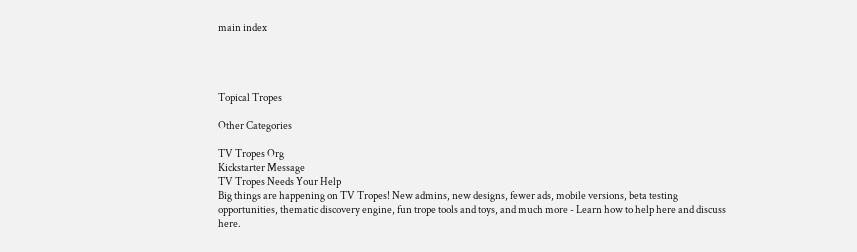main index




Topical Tropes

Other Categories

TV Tropes Org
Kickstarter Message
TV Tropes Needs Your Help
Big things are happening on TV Tropes! New admins, new designs, fewer ads, mobile versions, beta testing opportunities, thematic discovery engine, fun trope tools and toys, and much more - Learn how to help here and discuss here.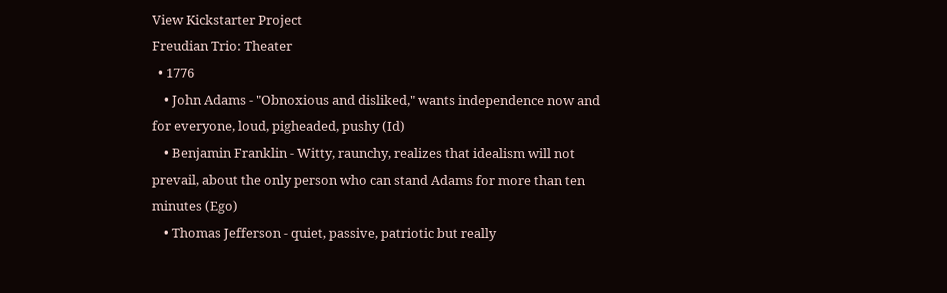View Kickstarter Project
Freudian Trio: Theater
  • 1776
    • John Adams - "Obnoxious and disliked," wants independence now and for everyone, loud, pigheaded, pushy (Id)
    • Benjamin Franklin - Witty, raunchy, realizes that idealism will not prevail, about the only person who can stand Adams for more than ten minutes (Ego)
    • Thomas Jefferson - quiet, passive, patriotic but really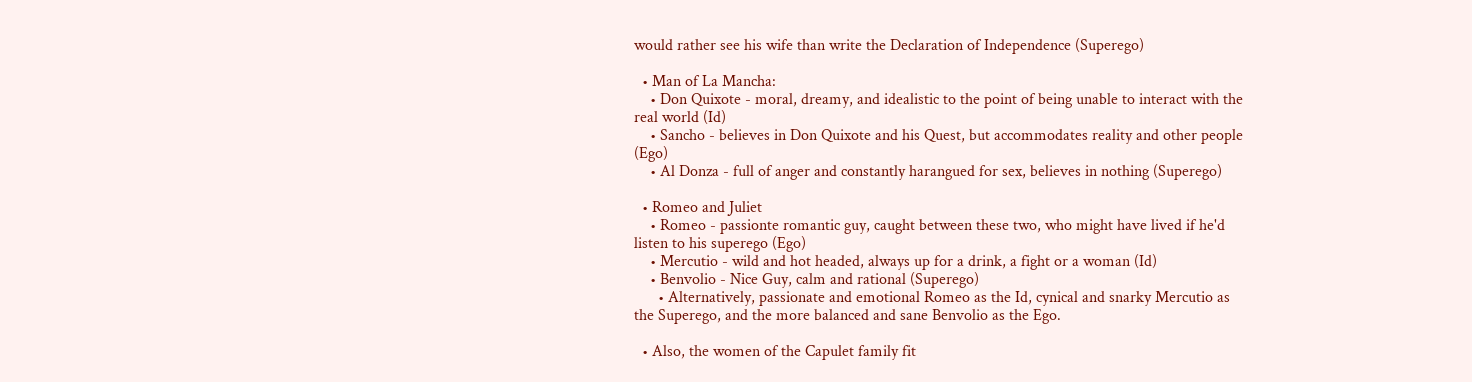would rather see his wife than write the Declaration of Independence (Superego)

  • Man of La Mancha:
    • Don Quixote - moral, dreamy, and idealistic to the point of being unable to interact with the real world (Id)
    • Sancho - believes in Don Quixote and his Quest, but accommodates reality and other people (Ego)
    • Al Donza - full of anger and constantly harangued for sex, believes in nothing (Superego)

  • Romeo and Juliet
    • Romeo - passionte romantic guy, caught between these two, who might have lived if he'd listen to his superego (Ego)
    • Mercutio - wild and hot headed, always up for a drink, a fight or a woman (Id)
    • Benvolio - Nice Guy, calm and rational (Superego)
      • Alternatively, passionate and emotional Romeo as the Id, cynical and snarky Mercutio as the Superego, and the more balanced and sane Benvolio as the Ego.

  • Also, the women of the Capulet family fit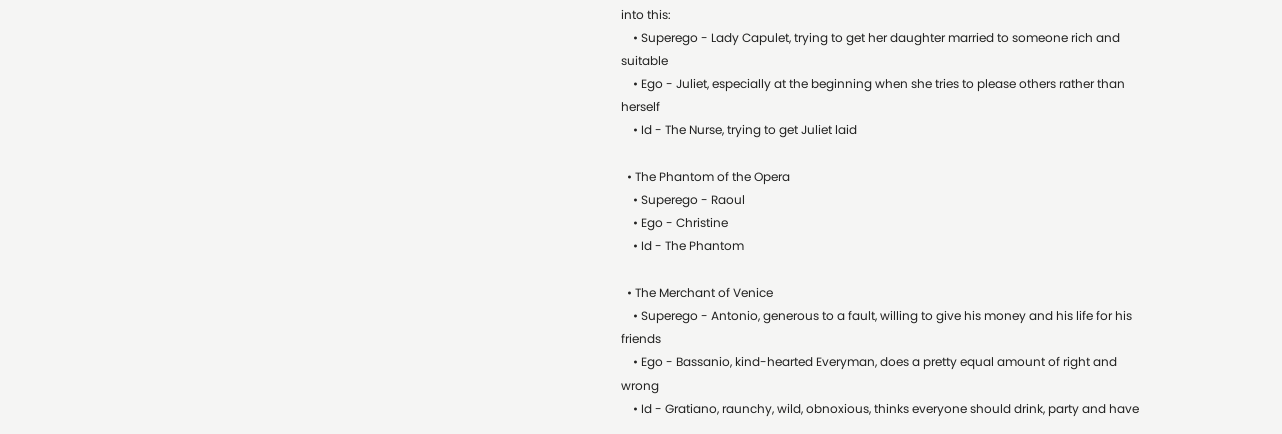into this:
    • Superego - Lady Capulet, trying to get her daughter married to someone rich and suitable
    • Ego - Juliet, especially at the beginning when she tries to please others rather than herself
    • Id - The Nurse, trying to get Juliet laid

  • The Phantom of the Opera
    • Superego - Raoul
    • Ego - Christine
    • Id - The Phantom

  • The Merchant of Venice
    • Superego - Antonio, generous to a fault, willing to give his money and his life for his friends
    • Ego - Bassanio, kind-hearted Everyman, does a pretty equal amount of right and wrong
    • Id - Gratiano, raunchy, wild, obnoxious, thinks everyone should drink, party and have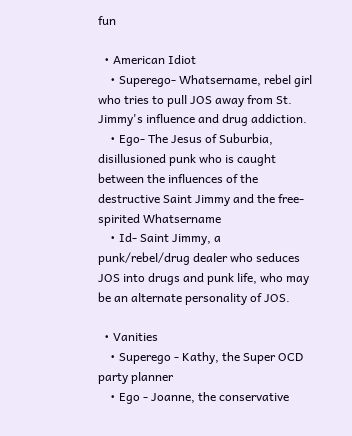fun

  • American Idiot
    • Superego- Whatsername, rebel girl who tries to pull JOS away from St. Jimmy's influence and drug addiction.
    • Ego- The Jesus of Suburbia, disillusioned punk who is caught between the influences of the destructive Saint Jimmy and the free-spirited Whatsername
    • Id- Saint Jimmy, a punk/rebel/drug dealer who seduces JOS into drugs and punk life, who may be an alternate personality of JOS.

  • Vanities
    • Superego - Kathy, the Super OCD party planner
    • Ego - Joanne, the conservative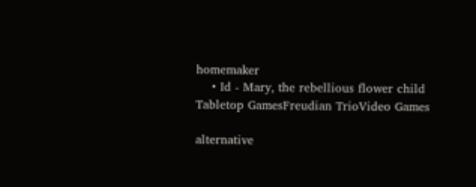homemaker
    • Id - Mary, the rebellious flower child
Tabletop GamesFreudian TrioVideo Games

alternative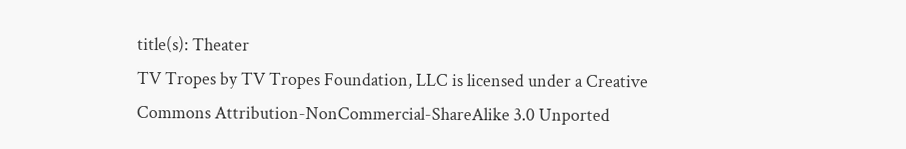title(s): Theater
TV Tropes by TV Tropes Foundation, LLC is licensed under a Creative Commons Attribution-NonCommercial-ShareAlike 3.0 Unported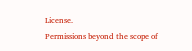License.
Permissions beyond the scope of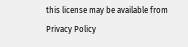this license may be available from
Privacy Policy